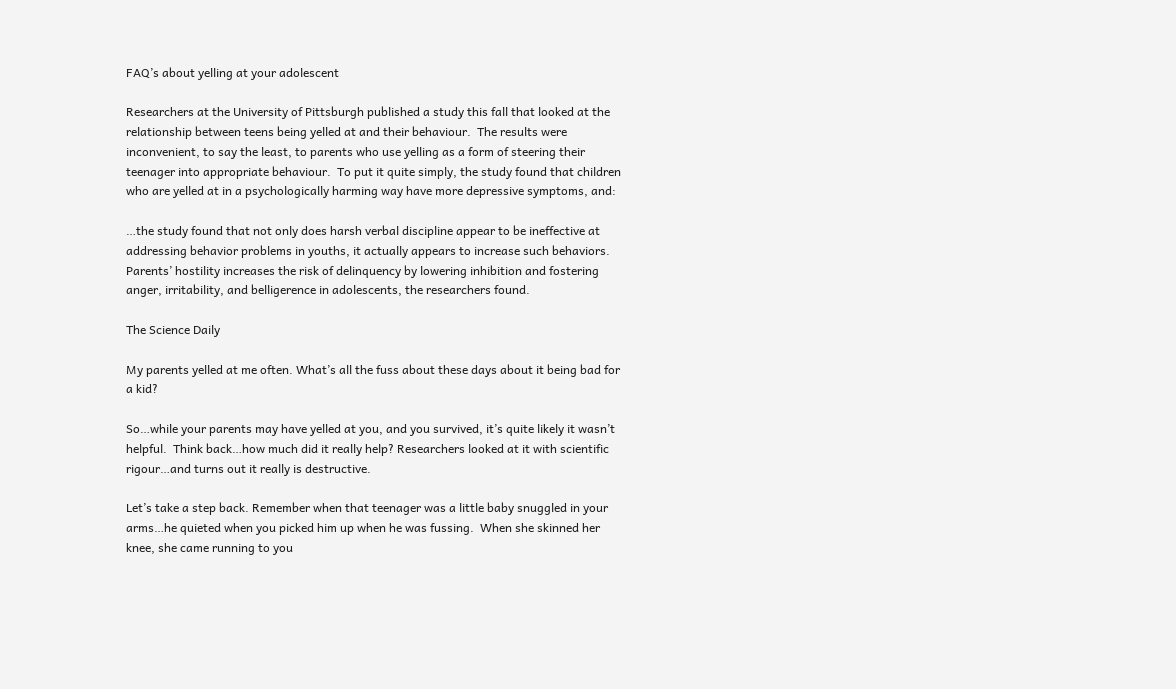FAQ’s about yelling at your adolescent

Researchers at the University of Pittsburgh published a study this fall that looked at the relationship between teens being yelled at and their behaviour.  The results were inconvenient, to say the least, to parents who use yelling as a form of steering their teenager into appropriate behaviour.  To put it quite simply, the study found that children who are yelled at in a psychologically harming way have more depressive symptoms, and:

…the study found that not only does harsh verbal discipline appear to be ineffective at addressing behavior problems in youths, it actually appears to increase such behaviors. Parents’ hostility increases the risk of delinquency by lowering inhibition and fostering anger, irritability, and belligerence in adolescents, the researchers found.

The Science Daily

My parents yelled at me often. What’s all the fuss about these days about it being bad for a kid?

So…while your parents may have yelled at you, and you survived, it’s quite likely it wasn’t helpful.  Think back…how much did it really help? Researchers looked at it with scientific rigour…and turns out it really is destructive.

Let’s take a step back. Remember when that teenager was a little baby snuggled in your arms…he quieted when you picked him up when he was fussing.  When she skinned her knee, she came running to you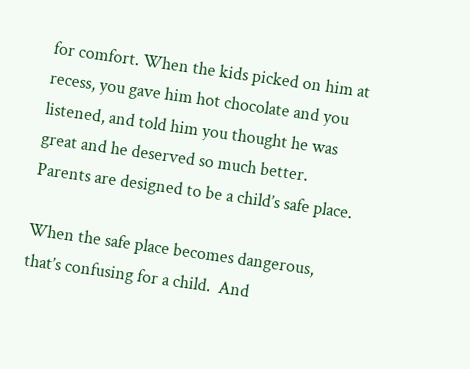for comfort. When the kids picked on him at recess, you gave him hot chocolate and you listened, and told him you thought he was great and he deserved so much better.  Parents are designed to be a child’s safe place.

When the safe place becomes dangerous, that’s confusing for a child.  And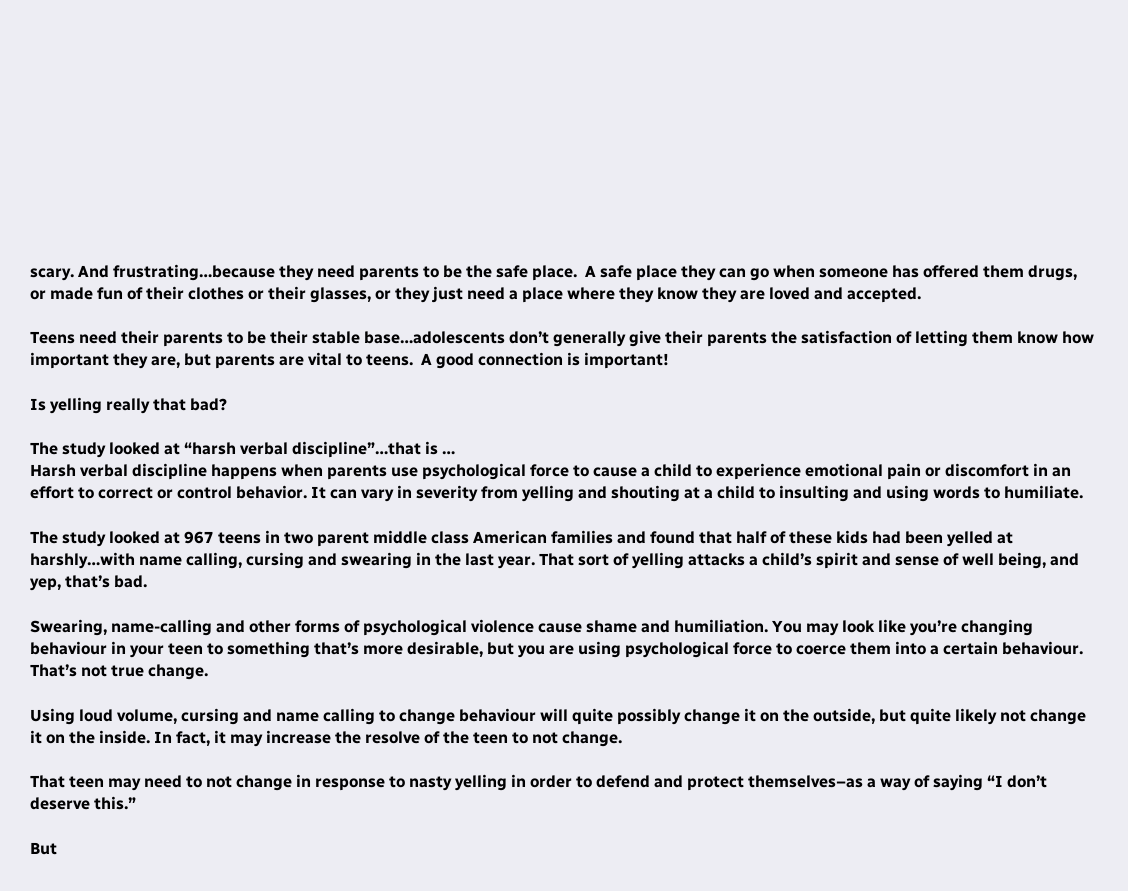scary. And frustrating…because they need parents to be the safe place.  A safe place they can go when someone has offered them drugs, or made fun of their clothes or their glasses, or they just need a place where they know they are loved and accepted.

Teens need their parents to be their stable base…adolescents don’t generally give their parents the satisfaction of letting them know how important they are, but parents are vital to teens.  A good connection is important!

Is yelling really that bad?

The study looked at “harsh verbal discipline”…that is …
Harsh verbal discipline happens when parents use psychological force to cause a child to experience emotional pain or discomfort in an effort to correct or control behavior. It can vary in severity from yelling and shouting at a child to insulting and using words to humiliate.

The study looked at 967 teens in two parent middle class American families and found that half of these kids had been yelled at harshly…with name calling, cursing and swearing in the last year. That sort of yelling attacks a child’s spirit and sense of well being, and yep, that’s bad.

Swearing, name-calling and other forms of psychological violence cause shame and humiliation. You may look like you’re changing behaviour in your teen to something that’s more desirable, but you are using psychological force to coerce them into a certain behaviour.  That’s not true change.

Using loud volume, cursing and name calling to change behaviour will quite possibly change it on the outside, but quite likely not change it on the inside. In fact, it may increase the resolve of the teen to not change.

That teen may need to not change in response to nasty yelling in order to defend and protect themselves–as a way of saying “I don’t deserve this.”

But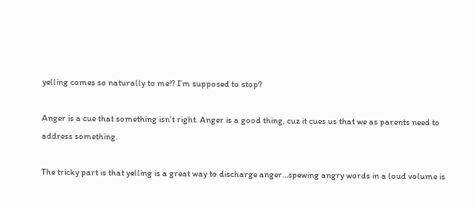yelling comes so naturally to me!? I’m supposed to stop?

Anger is a cue that something isn’t right. Anger is a good thing, cuz it cues us that we as parents need to address something.

The tricky part is that yelling is a great way to discharge anger…spewing angry words in a loud volume is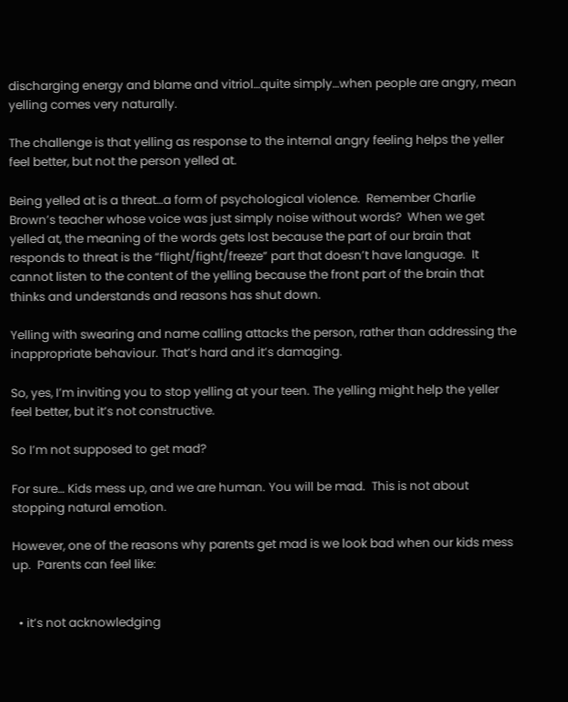discharging energy and blame and vitriol…quite simply…when people are angry, mean yelling comes very naturally.

The challenge is that yelling as response to the internal angry feeling helps the yeller feel better, but not the person yelled at.

Being yelled at is a threat…a form of psychological violence.  Remember Charlie Brown’s teacher whose voice was just simply noise without words?  When we get yelled at, the meaning of the words gets lost because the part of our brain that responds to threat is the “flight/fight/freeze” part that doesn’t have language.  It cannot listen to the content of the yelling because the front part of the brain that thinks and understands and reasons has shut down.

Yelling with swearing and name calling attacks the person, rather than addressing the inappropriate behaviour. That’s hard and it’s damaging.

So, yes, I’m inviting you to stop yelling at your teen. The yelling might help the yeller feel better, but it’s not constructive.

So I’m not supposed to get mad?

For sure… Kids mess up, and we are human. You will be mad.  This is not about stopping natural emotion.

However, one of the reasons why parents get mad is we look bad when our kids mess up.  Parents can feel like:


  • it’s not acknowledging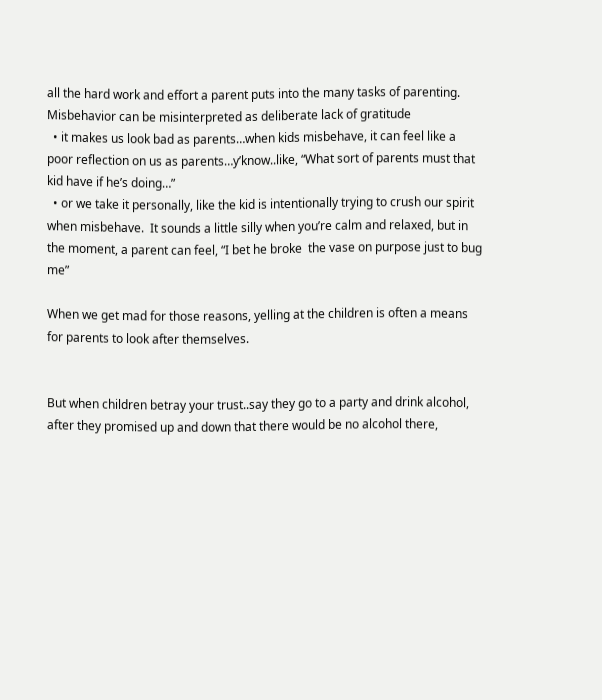all the hard work and effort a parent puts into the many tasks of parenting. Misbehavior can be misinterpreted as deliberate lack of gratitude
  • it makes us look bad as parents…when kids misbehave, it can feel like a poor reflection on us as parents…y’know..like, “What sort of parents must that kid have if he’s doing…”
  • or we take it personally, like the kid is intentionally trying to crush our spirit when misbehave.  It sounds a little silly when you’re calm and relaxed, but in the moment, a parent can feel, “I bet he broke  the vase on purpose just to bug me”

When we get mad for those reasons, yelling at the children is often a means for parents to look after themselves.


But when children betray your trust..say they go to a party and drink alcohol, after they promised up and down that there would be no alcohol there,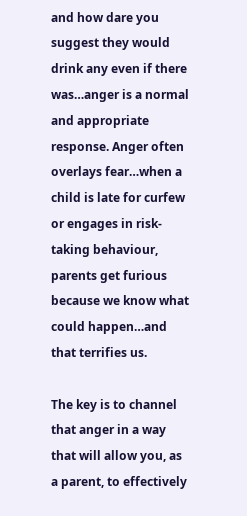and how dare you suggest they would drink any even if there was…anger is a normal and appropriate response. Anger often overlays fear…when a child is late for curfew or engages in risk-taking behaviour, parents get furious because we know what could happen…and that terrifies us.

The key is to channel that anger in a way that will allow you, as a parent, to effectively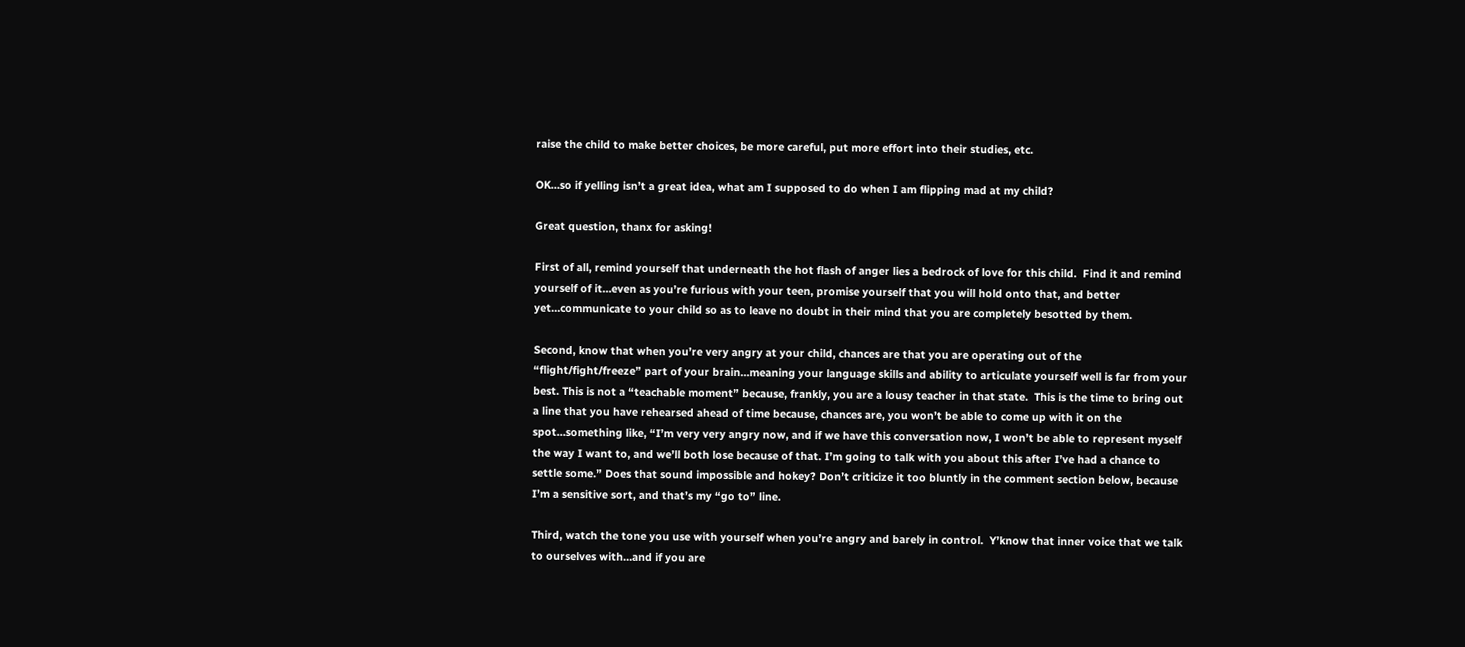raise the child to make better choices, be more careful, put more effort into their studies, etc.

OK…so if yelling isn’t a great idea, what am I supposed to do when I am flipping mad at my child?

Great question, thanx for asking!

First of all, remind yourself that underneath the hot flash of anger lies a bedrock of love for this child.  Find it and remind yourself of it…even as you’re furious with your teen, promise yourself that you will hold onto that, and better yet…communicate to your child so as to leave no doubt in their mind that you are completely besotted by them.

Second, know that when you’re very angry at your child, chances are that you are operating out of the “flight/fight/freeze” part of your brain…meaning your language skills and ability to articulate yourself well is far from your best. This is not a “teachable moment” because, frankly, you are a lousy teacher in that state.  This is the time to bring out a line that you have rehearsed ahead of time because, chances are, you won’t be able to come up with it on the spot…something like, “I’m very very angry now, and if we have this conversation now, I won’t be able to represent myself the way I want to, and we’ll both lose because of that. I’m going to talk with you about this after I’ve had a chance to settle some.” Does that sound impossible and hokey? Don’t criticize it too bluntly in the comment section below, because I’m a sensitive sort, and that’s my “go to” line.

Third, watch the tone you use with yourself when you’re angry and barely in control.  Y’know that inner voice that we talk to ourselves with…and if you are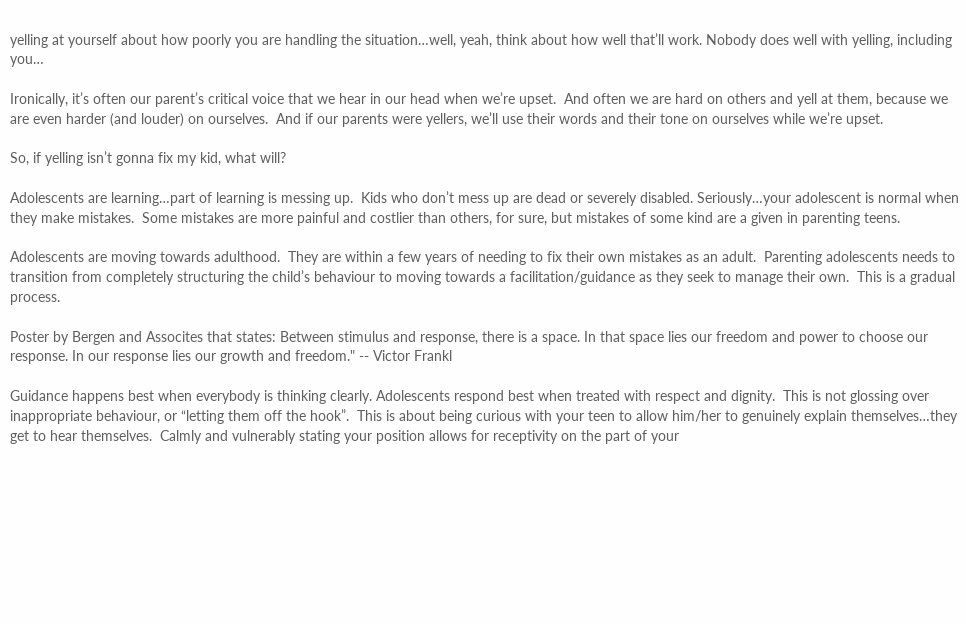yelling at yourself about how poorly you are handling the situation…well, yeah, think about how well that’ll work. Nobody does well with yelling, including you…

Ironically, it’s often our parent’s critical voice that we hear in our head when we’re upset.  And often we are hard on others and yell at them, because we are even harder (and louder) on ourselves.  And if our parents were yellers, we’ll use their words and their tone on ourselves while we’re upset.

So, if yelling isn’t gonna fix my kid, what will?

Adolescents are learning…part of learning is messing up.  Kids who don’t mess up are dead or severely disabled. Seriously…your adolescent is normal when they make mistakes.  Some mistakes are more painful and costlier than others, for sure, but mistakes of some kind are a given in parenting teens.

Adolescents are moving towards adulthood.  They are within a few years of needing to fix their own mistakes as an adult.  Parenting adolescents needs to transition from completely structuring the child’s behaviour to moving towards a facilitation/guidance as they seek to manage their own.  This is a gradual process.

Poster by Bergen and Assocites that states: Between stimulus and response, there is a space. In that space lies our freedom and power to choose our response. In our response lies our growth and freedom." -- Victor Frankl

Guidance happens best when everybody is thinking clearly. Adolescents respond best when treated with respect and dignity.  This is not glossing over inappropriate behaviour, or “letting them off the hook”.  This is about being curious with your teen to allow him/her to genuinely explain themselves…they get to hear themselves.  Calmly and vulnerably stating your position allows for receptivity on the part of your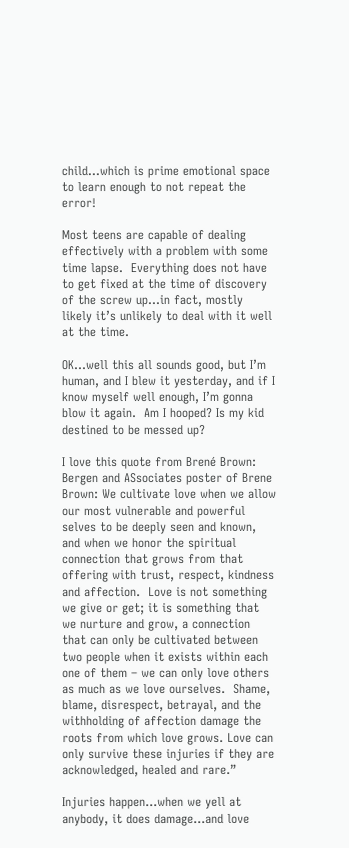child…which is prime emotional space to learn enough to not repeat the error!

Most teens are capable of dealing effectively with a problem with some time lapse.  Everything does not have to get fixed at the time of discovery of the screw up…in fact, mostly likely it’s unlikely to deal with it well at the time.

OK…well this all sounds good, but I’m human, and I blew it yesterday, and if I know myself well enough, I’m gonna blow it again.  Am I hooped? Is my kid destined to be messed up?

I love this quote from Brené Brown:
Bergen and ASsociates poster of Brene Brown: We cultivate love when we allow our most vulnerable and powerful selves to be deeply seen and known, and when we honor the spiritual connection that grows from that offering with trust, respect, kindness and affection.  Love is not something we give or get; it is something that we nurture and grow, a connection that can only be cultivated between two people when it exists within each one of them – we can only love others as much as we love ourselves.  Shame, blame, disrespect, betrayal, and the withholding of affection damage the roots from which love grows. Love can only survive these injuries if they are acknowledged, healed and rare.”

Injuries happen…when we yell at anybody, it does damage…and love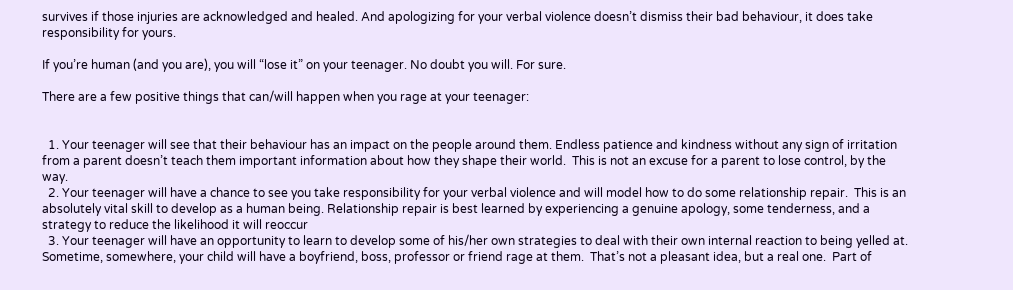survives if those injuries are acknowledged and healed. And apologizing for your verbal violence doesn’t dismiss their bad behaviour, it does take responsibility for yours.

If you’re human (and you are), you will “lose it” on your teenager. No doubt you will. For sure.

There are a few positive things that can/will happen when you rage at your teenager:


  1. Your teenager will see that their behaviour has an impact on the people around them. Endless patience and kindness without any sign of irritation from a parent doesn’t teach them important information about how they shape their world.  This is not an excuse for a parent to lose control, by the way.
  2. Your teenager will have a chance to see you take responsibility for your verbal violence and will model how to do some relationship repair.  This is an absolutely vital skill to develop as a human being. Relationship repair is best learned by experiencing a genuine apology, some tenderness, and a strategy to reduce the likelihood it will reoccur
  3. Your teenager will have an opportunity to learn to develop some of his/her own strategies to deal with their own internal reaction to being yelled at.  Sometime, somewhere, your child will have a boyfriend, boss, professor or friend rage at them.  That’s not a pleasant idea, but a real one.  Part of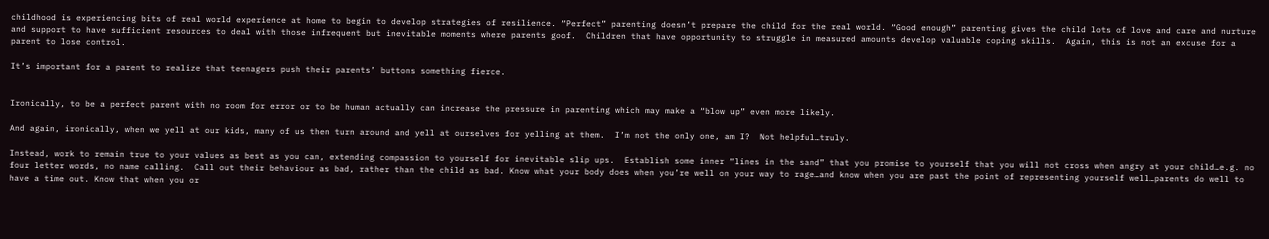childhood is experiencing bits of real world experience at home to begin to develop strategies of resilience. “Perfect” parenting doesn’t prepare the child for the real world. “Good enough” parenting gives the child lots of love and care and nurture and support to have sufficient resources to deal with those infrequent but inevitable moments where parents goof.  Children that have opportunity to struggle in measured amounts develop valuable coping skills.  Again, this is not an excuse for a parent to lose control.

It’s important for a parent to realize that teenagers push their parents’ buttons something fierce.


Ironically, to be a perfect parent with no room for error or to be human actually can increase the pressure in parenting which may make a “blow up” even more likely.

And again, ironically, when we yell at our kids, many of us then turn around and yell at ourselves for yelling at them.  I’m not the only one, am I?  Not helpful…truly.

Instead, work to remain true to your values as best as you can, extending compassion to yourself for inevitable slip ups.  Establish some inner “lines in the sand” that you promise to yourself that you will not cross when angry at your child…e.g. no four letter words, no name calling.  Call out their behaviour as bad, rather than the child as bad. Know what your body does when you’re well on your way to rage…and know when you are past the point of representing yourself well…parents do well to have a time out. Know that when you or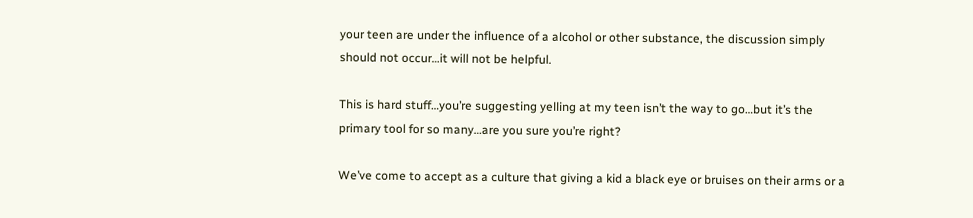your teen are under the influence of a alcohol or other substance, the discussion simply should not occur…it will not be helpful.

This is hard stuff…you’re suggesting yelling at my teen isn’t the way to go…but it’s the primary tool for so many…are you sure you’re right?

We’ve come to accept as a culture that giving a kid a black eye or bruises on their arms or a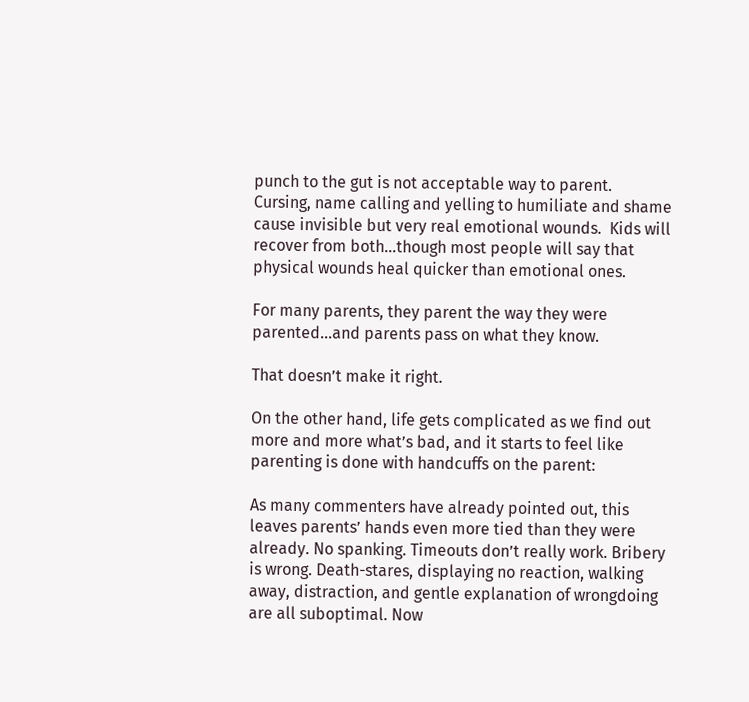punch to the gut is not acceptable way to parent.  Cursing, name calling and yelling to humiliate and shame cause invisible but very real emotional wounds.  Kids will recover from both…though most people will say that physical wounds heal quicker than emotional ones.

For many parents, they parent the way they were parented…and parents pass on what they know.

That doesn’t make it right.

On the other hand, life gets complicated as we find out more and more what’s bad, and it starts to feel like parenting is done with handcuffs on the parent:

As many commenters have already pointed out, this leaves parents’ hands even more tied than they were already. No spanking. Timeouts don’t really work. Bribery is wrong. Death-stares, displaying no reaction, walking away, distraction, and gentle explanation of wrongdoing are all suboptimal. Now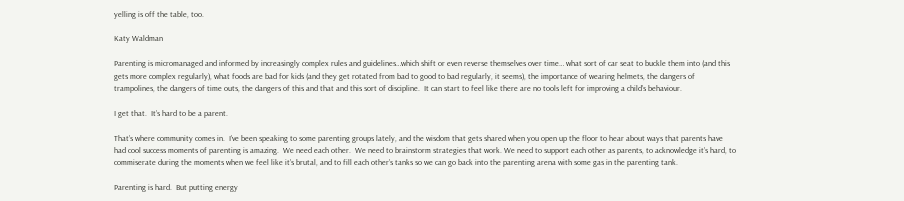yelling is off the table, too.

Katy Waldman

Parenting is micromanaged and informed by increasingly complex rules and guidelines…which shift or even reverse themselves over time… what sort of car seat to buckle them into (and this gets more complex regularly), what foods are bad for kids (and they get rotated from bad to good to bad regularly, it seems), the importance of wearing helmets, the dangers of trampolines, the dangers of time outs, the dangers of this and that and this sort of discipline.  It can start to feel like there are no tools left for improving a child’s behaviour.

I get that.  It’s hard to be a parent.

That’s where community comes in.  I’ve been speaking to some parenting groups lately, and the wisdom that gets shared when you open up the floor to hear about ways that parents have had cool success moments of parenting is amazing.  We need each other.  We need to brainstorm strategies that work. We need to support each other as parents, to acknowledge it’s hard, to commiserate during the moments when we feel like it’s brutal, and to fill each other’s tanks so we can go back into the parenting arena with some gas in the parenting tank.

Parenting is hard.  But putting energy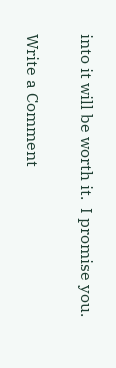into it will be worth it.  I promise you.

Write a Comment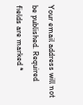Your email address will not be published. Required fields are marked *